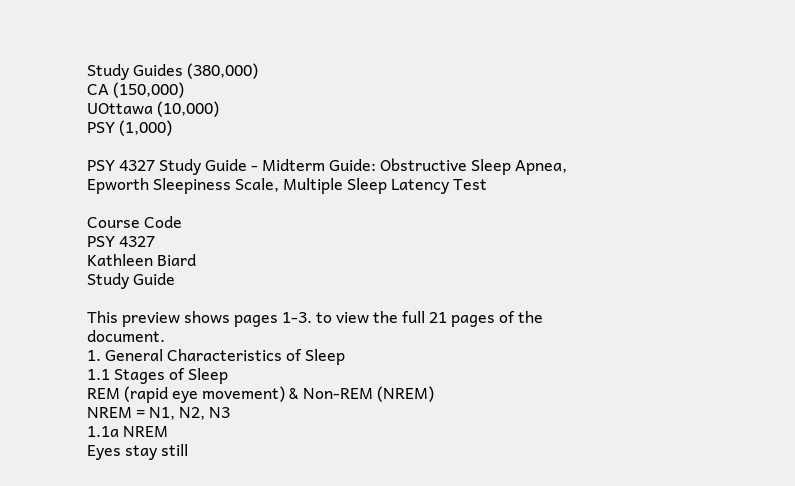Study Guides (380,000)
CA (150,000)
UOttawa (10,000)
PSY (1,000)

PSY 4327 Study Guide - Midterm Guide: Obstructive Sleep Apnea, Epworth Sleepiness Scale, Multiple Sleep Latency Test

Course Code
PSY 4327
Kathleen Biard
Study Guide

This preview shows pages 1-3. to view the full 21 pages of the document.
1. General Characteristics of Sleep
1.1 Stages of Sleep
REM (rapid eye movement) & Non-REM (NREM)
NREM = N1, N2, N3
1.1a NREM
Eyes stay still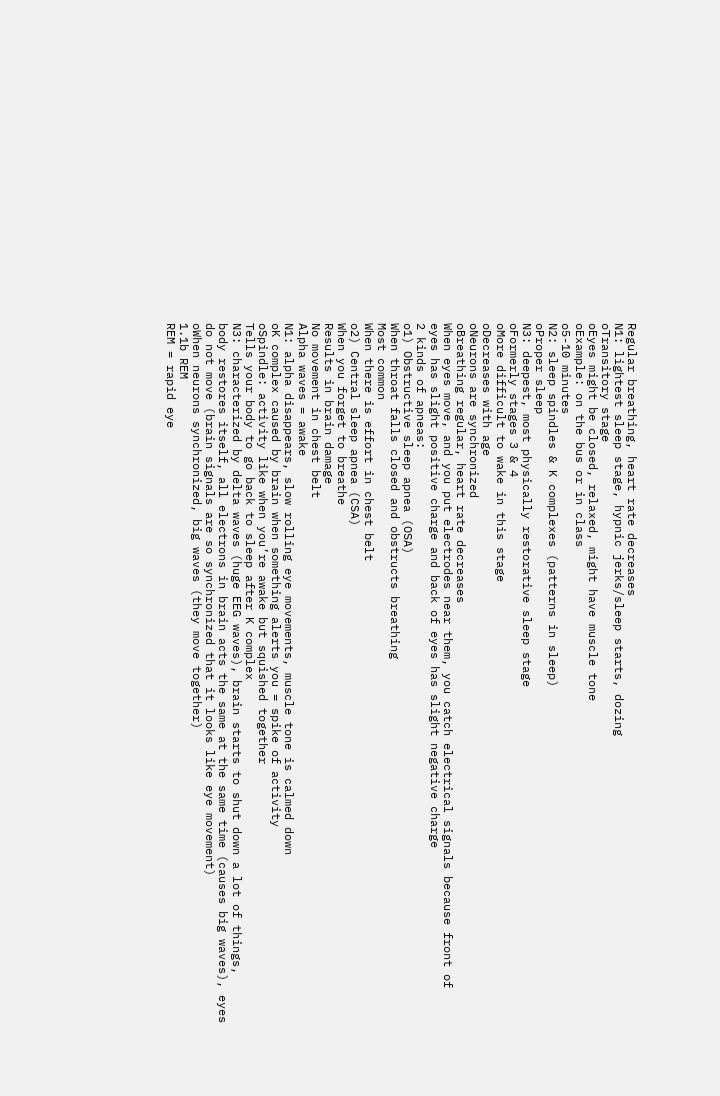Regular breathing, heart rate decreases
N1: lightest sleep stage, hypnic jerks/sleep starts, dozing
oTransitory stage
oEyes might be closed, relaxed, might have muscle tone
oExample: on the bus or in class
o5-10 minutes
N2: sleep spindles & K complexes (patterns in sleep)
oProper sleep
N3: deepest, most physically restorative sleep stage
oFormerly stages 3 & 4
oMore difficult to wake in this stage
oDecreases with age
oNeurons are synchronized
oBreathing regular, heart rate decreases
When eyes move, and you put electrodes near them, you catch electrical signals because front of
eyes has slight positive charge and back of eyes has slight negative charge
2 kinds of apneas:
o1) Obstructive sleep apnea (OSA)
When throat falls closed and obstructs breathing
Most common
When there is effort in chest belt
o2) Central sleep apnea (CSA)
When you forget to breathe
Results in brain damage
No movement in chest belt
Alpha waves = awake
N1: alpha disappears, slow rolling eye movements, muscle tone is calmed down
oK complex caused by brain when something alerts you = spike of activity
oSpindle: activity like when you’re awake but squished together
Tells your body to go back to sleep after K complex
N3: characterized by delta waves (huge EEG waves), brain starts to shut down a lot of things,
body restores itself, all electrons in brain acts the same at the same time (causes big waves), eyes
do not move (brain signals are so synchronized that it looks like eye movement)
oWhen neurons synchronized, big waves (they move together)
1.1b REM
REM = rapid eye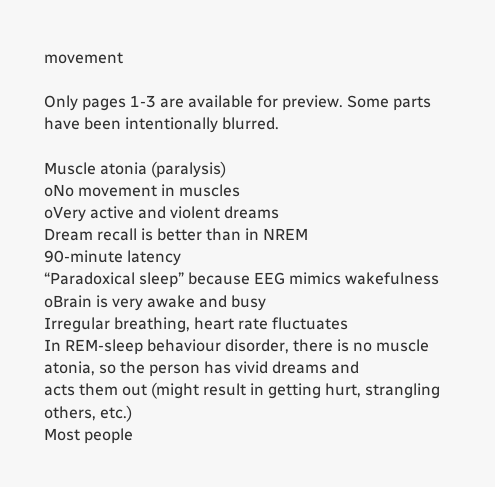movement

Only pages 1-3 are available for preview. Some parts have been intentionally blurred.

Muscle atonia (paralysis)
oNo movement in muscles
oVery active and violent dreams
Dream recall is better than in NREM
90-minute latency
“Paradoxical sleep” because EEG mimics wakefulness
oBrain is very awake and busy
Irregular breathing, heart rate fluctuates
In REM-sleep behaviour disorder, there is no muscle atonia, so the person has vivid dreams and
acts them out (might result in getting hurt, strangling others, etc.)
Most people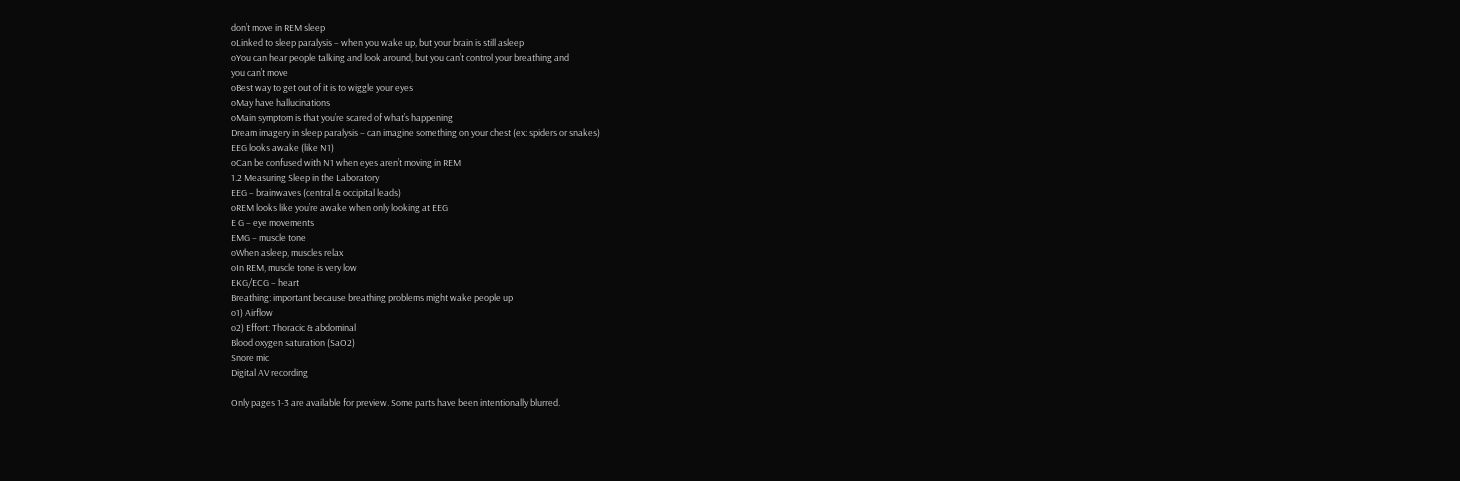don’t move in REM sleep
oLinked to sleep paralysis – when you wake up, but your brain is still asleep
oYou can hear people talking and look around, but you can’t control your breathing and
you can’t move
oBest way to get out of it is to wiggle your eyes
oMay have hallucinations
oMain symptom is that you’re scared of what’s happening
Dream imagery in sleep paralysis – can imagine something on your chest (ex: spiders or snakes)
EEG looks awake (like N1)
oCan be confused with N1 when eyes aren’t moving in REM
1.2 Measuring Sleep in the Laboratory
EEG – brainwaves (central & occipital leads)
oREM looks like you’re awake when only looking at EEG
E G – eye movements
EMG – muscle tone
oWhen asleep, muscles relax
oIn REM, muscle tone is very low
EKG/ECG – heart
Breathing: important because breathing problems might wake people up
o1) Airflow
o2) Effort: Thoracic & abdominal
Blood oxygen saturation (SaO2)
Snore mic
Digital AV recording

Only pages 1-3 are available for preview. Some parts have been intentionally blurred.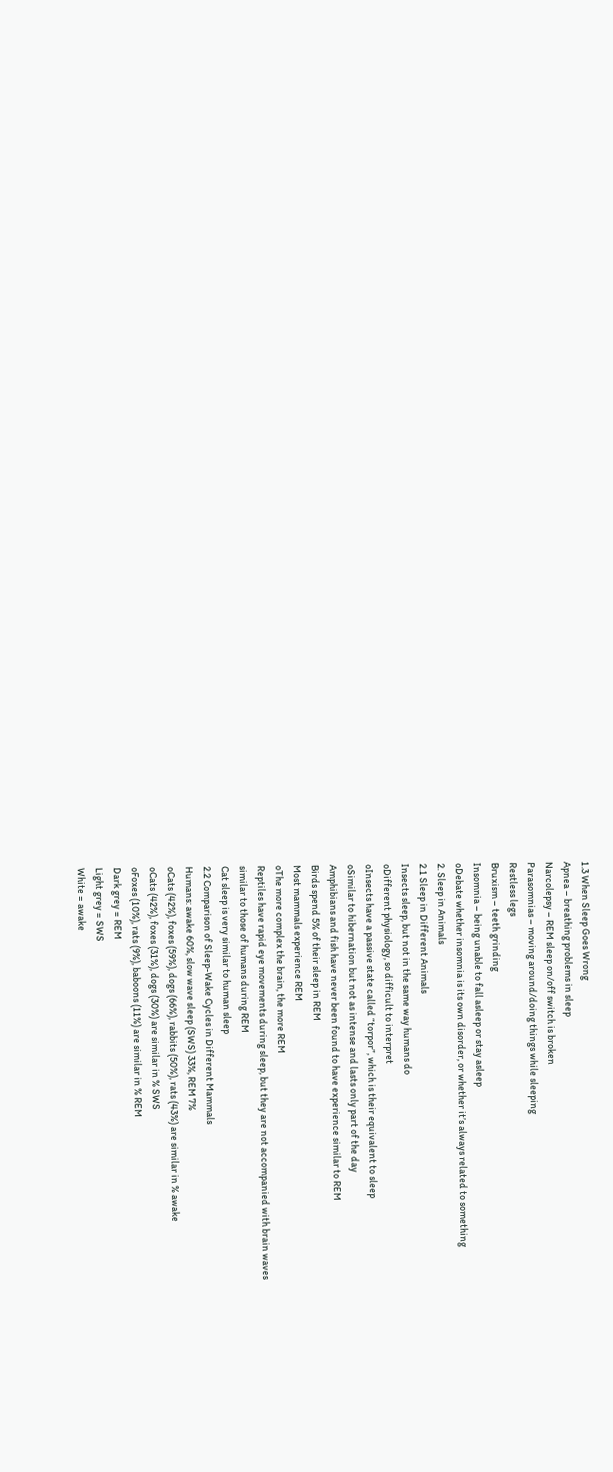1.3 When Sleep Goes Wrong
Apnea – breathing problems in sleep
Narcolepsy – REM sleep on/off switch is broken
Parasomnias – moving around/doing things while sleeping
Restless legs
Bruxism – teeth grinding
Insomnia – being unable to fall asleep or stay asleep
oDebate whether insomnia is its own disorder, or whether it’s always related to something
2. Sleep in Animals
2.1 Sleep in Different Animals
Insects sleep, but not in the same way humans do
oDifferent physiology, so difficult to interpret
oInsects have a passive state called “torpor”, which is their equivalent to sleep
oSimilar to hibernation but not as intense and lasts only part of the day
Amphibians and fish have never been found to have experience similar to REM
Birds spend 5% of their sleep in REM
Most mammals experience REM
oThe more complex the brain, the more REM
Reptiles have rapid eye movements during sleep, but they are not accompanied with brain waves
similar to those of humans during REM
Cat sleep is very similar to human sleep
2.2 Comparison of Sleep-Wake Cycles in Different Mammals
Humans: awake 60%, slow wave sleep (SWS) 33%, REM 7%
oCats (42%), foxes (59%), dogs (66%), rabbits (50%), rats (43%) are similar in % awake
oCats (42%), foxes (31%), dogs (30%) are similar in % SWS
oFoxes (10%), rats (9%), baboons (11%) are similar in % REM
Dark grey = REM
Light grey = SWS
White = awake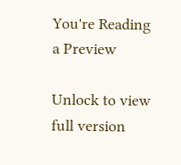You're Reading a Preview

Unlock to view full version